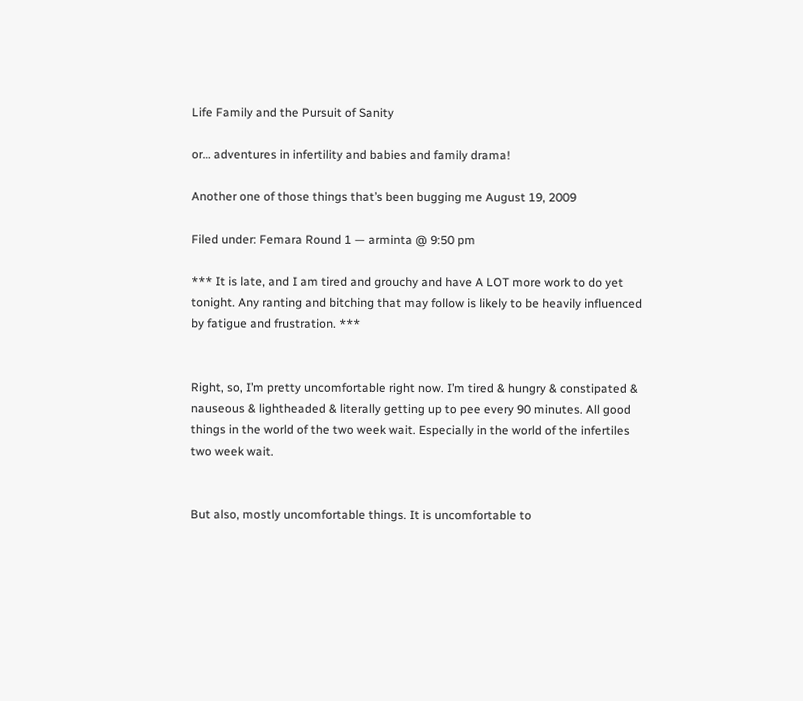Life Family and the Pursuit of Sanity

or… adventures in infertility and babies and family drama!

Another one of those things that’s been bugging me August 19, 2009

Filed under: Femara Round 1 — arminta @ 9:50 pm

*** It is late, and I am tired and grouchy and have A LOT more work to do yet tonight. Any ranting and bitching that may follow is likely to be heavily influenced by fatigue and frustration. ***


Right, so, I’m pretty uncomfortable right now. I’m tired & hungry & constipated & nauseous & lightheaded & literally getting up to pee every 90 minutes. All good things in the world of the two week wait. Especially in the world of the infertiles two week wait.


But also, mostly uncomfortable things. It is uncomfortable to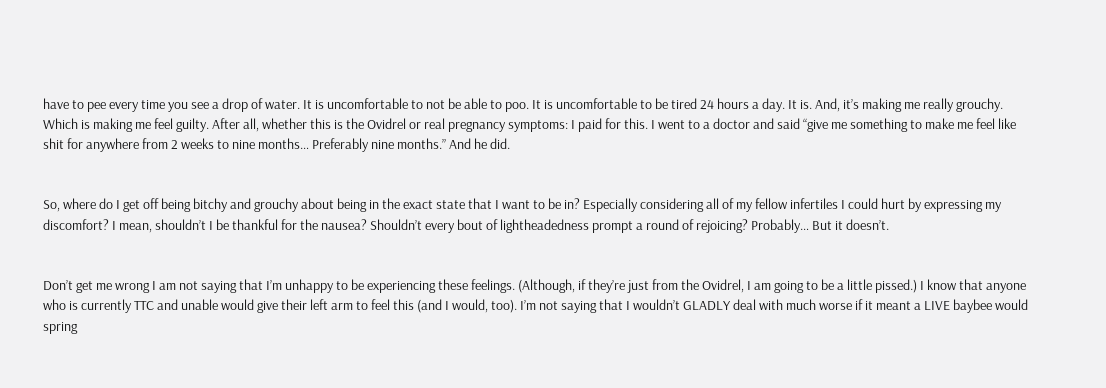have to pee every time you see a drop of water. It is uncomfortable to not be able to poo. It is uncomfortable to be tired 24 hours a day. It is. And, it’s making me really grouchy. Which is making me feel guilty. After all, whether this is the Ovidrel or real pregnancy symptoms: I paid for this. I went to a doctor and said “give me something to make me feel like shit for anywhere from 2 weeks to nine months… Preferably nine months.” And he did.


So, where do I get off being bitchy and grouchy about being in the exact state that I want to be in? Especially considering all of my fellow infertiles I could hurt by expressing my discomfort? I mean, shouldn’t I be thankful for the nausea? Shouldn’t every bout of lightheadedness prompt a round of rejoicing? Probably… But it doesn’t.


Don’t get me wrong I am not saying that I’m unhappy to be experiencing these feelings. (Although, if they’re just from the Ovidrel, I am going to be a little pissed.) I know that anyone who is currently TTC and unable would give their left arm to feel this (and I would, too). I’m not saying that I wouldn’t GLADLY deal with much worse if it meant a LIVE baybee would spring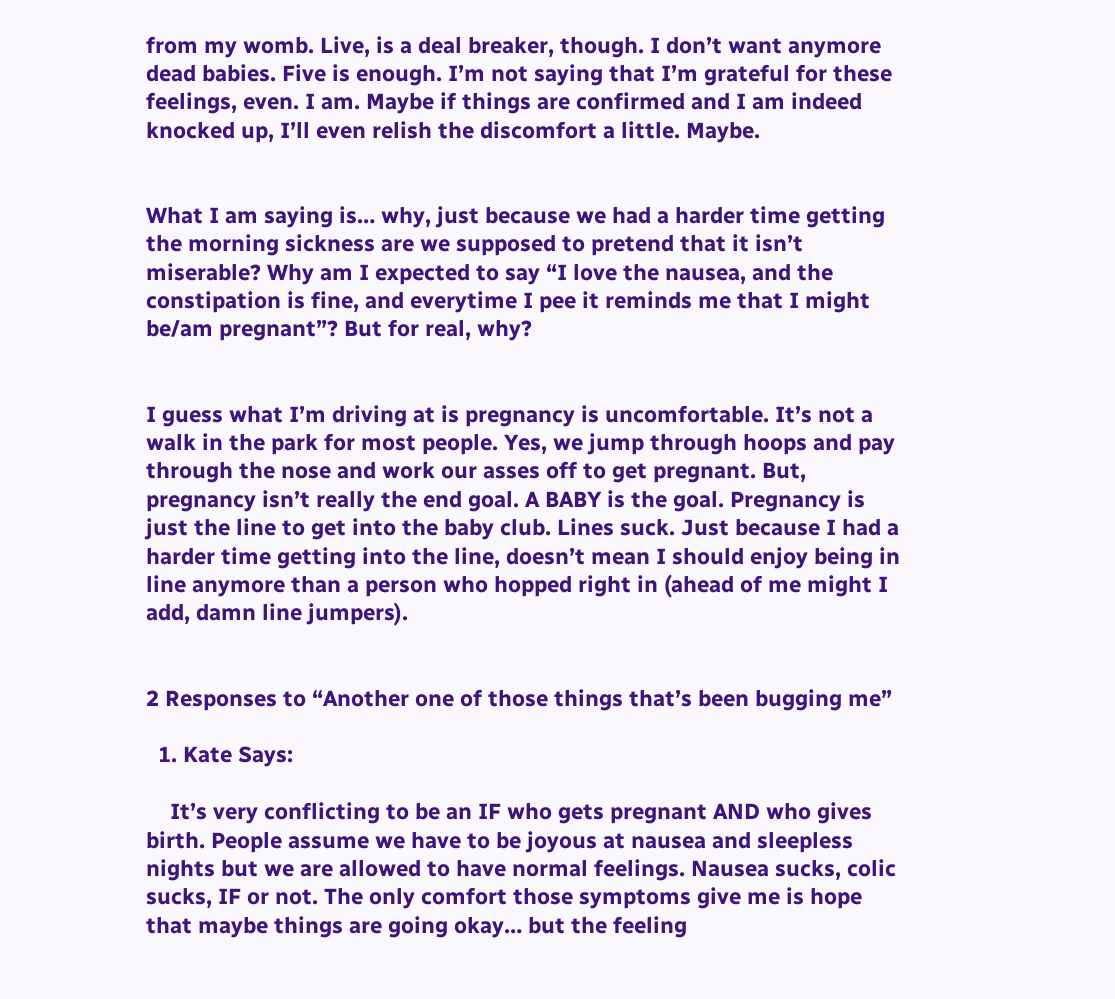from my womb. Live, is a deal breaker, though. I don’t want anymore dead babies. Five is enough. I’m not saying that I’m grateful for these feelings, even. I am. Maybe if things are confirmed and I am indeed knocked up, I’ll even relish the discomfort a little. Maybe.


What I am saying is… why, just because we had a harder time getting the morning sickness are we supposed to pretend that it isn’t miserable? Why am I expected to say “I love the nausea, and the constipation is fine, and everytime I pee it reminds me that I might be/am pregnant”? But for real, why?


I guess what I’m driving at is pregnancy is uncomfortable. It’s not a walk in the park for most people. Yes, we jump through hoops and pay through the nose and work our asses off to get pregnant. But, pregnancy isn’t really the end goal. A BABY is the goal. Pregnancy is just the line to get into the baby club. Lines suck. Just because I had a harder time getting into the line, doesn’t mean I should enjoy being in line anymore than a person who hopped right in (ahead of me might I add, damn line jumpers).


2 Responses to “Another one of those things that’s been bugging me”

  1. Kate Says:

    It’s very conflicting to be an IF who gets pregnant AND who gives birth. People assume we have to be joyous at nausea and sleepless nights but we are allowed to have normal feelings. Nausea sucks, colic sucks, IF or not. The only comfort those symptoms give me is hope that maybe things are going okay… but the feeling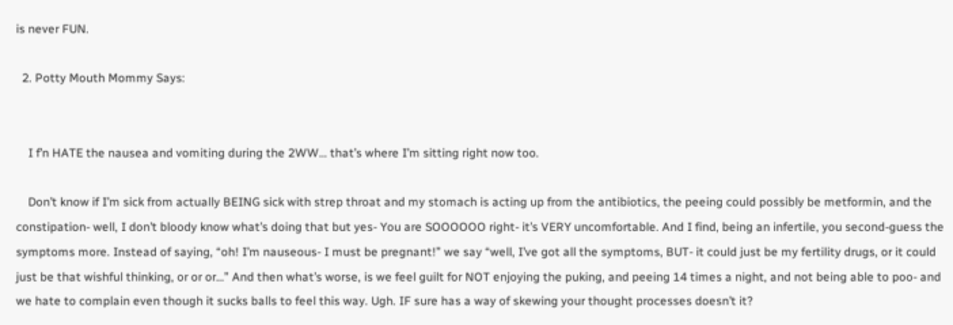is never FUN.

  2. Potty Mouth Mommy Says:


    I f’n HATE the nausea and vomiting during the 2WW… that’s where I’m sitting right now too.

    Don’t know if I’m sick from actually BEING sick with strep throat and my stomach is acting up from the antibiotics, the peeing could possibly be metformin, and the constipation- well, I don’t bloody know what’s doing that but yes- You are SOOOOOO right- it’s VERY uncomfortable. And I find, being an infertile, you second-guess the symptoms more. Instead of saying, “oh! I’m nauseous- I must be pregnant!” we say “well, I’ve got all the symptoms, BUT- it could just be my fertility drugs, or it could just be that wishful thinking, or or or…” And then what’s worse, is we feel guilt for NOT enjoying the puking, and peeing 14 times a night, and not being able to poo- and we hate to complain even though it sucks balls to feel this way. Ugh. IF sure has a way of skewing your thought processes doesn’t it?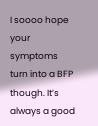I soooo hope your symptoms turn into a BFP though. It’s always a good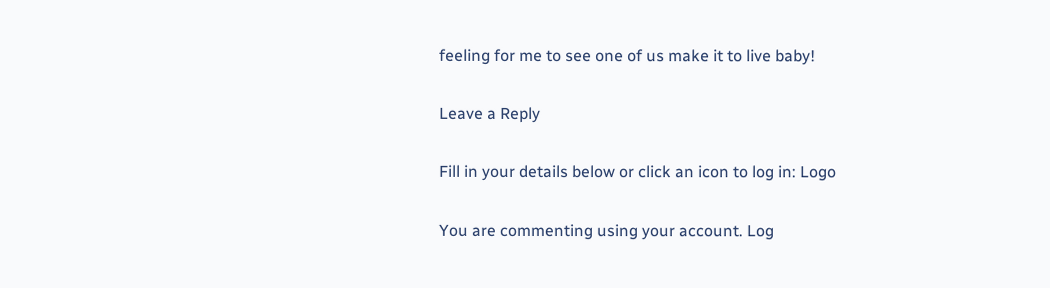feeling for me to see one of us make it to live baby!

Leave a Reply

Fill in your details below or click an icon to log in: Logo

You are commenting using your account. Log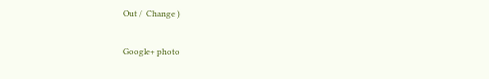Out /  Change )

Google+ photo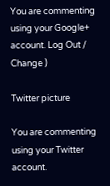You are commenting using your Google+ account. Log Out /  Change )

Twitter picture

You are commenting using your Twitter account.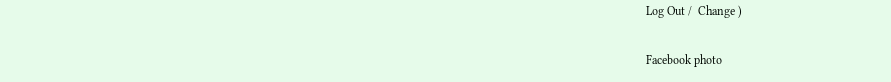Log Out /  Change )

Facebook photo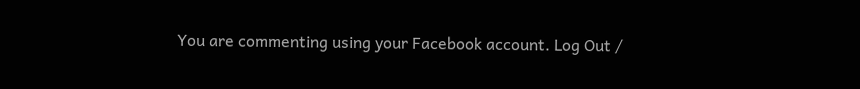You are commenting using your Facebook account. Log Out /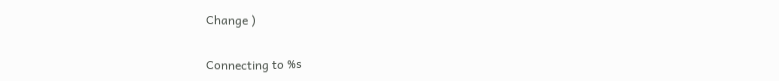Change )


Connecting to %s